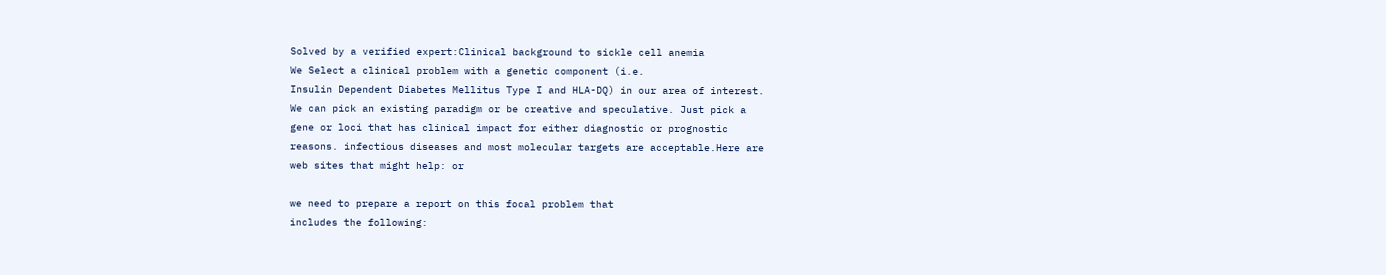Solved by a verified expert:Clinical background to sickle cell anemia
We Select a clinical problem with a genetic component (i.e.
Insulin Dependent Diabetes Mellitus Type I and HLA-DQ) in our area of interest.
We can pick an existing paradigm or be creative and speculative. Just pick a
gene or loci that has clinical impact for either diagnostic or prognostic
reasons. infectious diseases and most molecular targets are acceptable.Here are
web sites that might help: or

we need to prepare a report on this focal problem that
includes the following: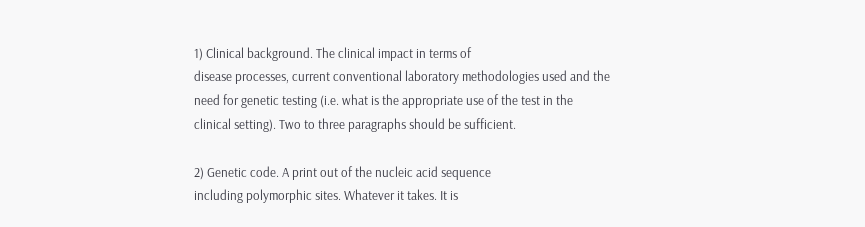1) Clinical background. The clinical impact in terms of
disease processes, current conventional laboratory methodologies used and the
need for genetic testing (i.e. what is the appropriate use of the test in the
clinical setting). Two to three paragraphs should be sufficient.

2) Genetic code. A print out of the nucleic acid sequence
including polymorphic sites. Whatever it takes. It is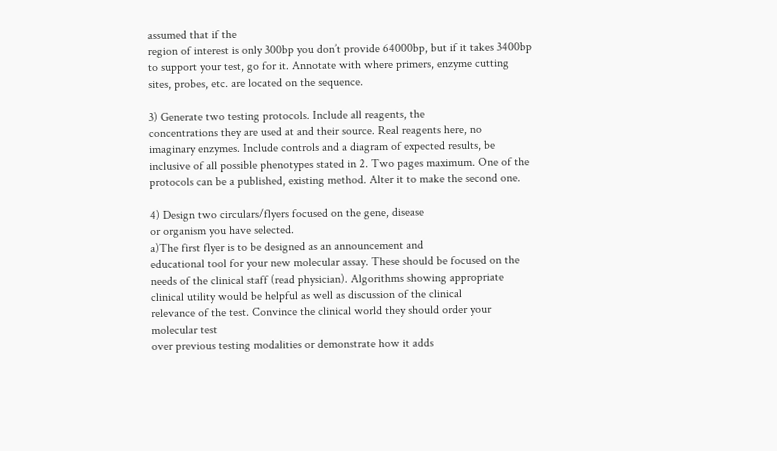assumed that if the
region of interest is only 300bp you don’t provide 64000bp, but if it takes 3400bp
to support your test, go for it. Annotate with where primers, enzyme cutting
sites, probes, etc. are located on the sequence.

3) Generate two testing protocols. Include all reagents, the
concentrations they are used at and their source. Real reagents here, no
imaginary enzymes. Include controls and a diagram of expected results, be
inclusive of all possible phenotypes stated in 2. Two pages maximum. One of the
protocols can be a published, existing method. Alter it to make the second one.

4) Design two circulars/flyers focused on the gene, disease
or organism you have selected.
a)The first flyer is to be designed as an announcement and
educational tool for your new molecular assay. These should be focused on the
needs of the clinical staff (read physician). Algorithms showing appropriate
clinical utility would be helpful as well as discussion of the clinical
relevance of the test. Convince the clinical world they should order your
molecular test
over previous testing modalities or demonstrate how it adds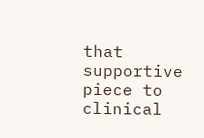that supportive piece to clinical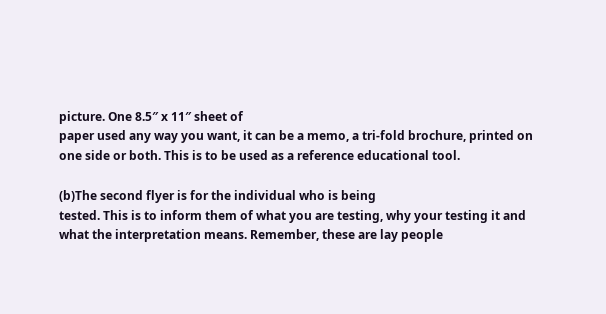picture. One 8.5″ x 11″ sheet of
paper used any way you want, it can be a memo, a tri-fold brochure, printed on
one side or both. This is to be used as a reference educational tool.

(b)The second flyer is for the individual who is being
tested. This is to inform them of what you are testing, why your testing it and
what the interpretation means. Remember, these are lay people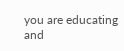you are educating
and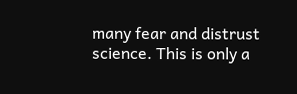many fear and distrust science. This is only a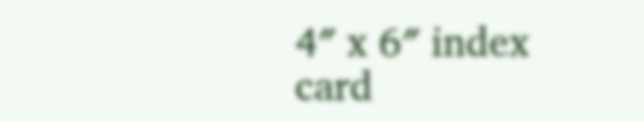4″ x 6″ index card